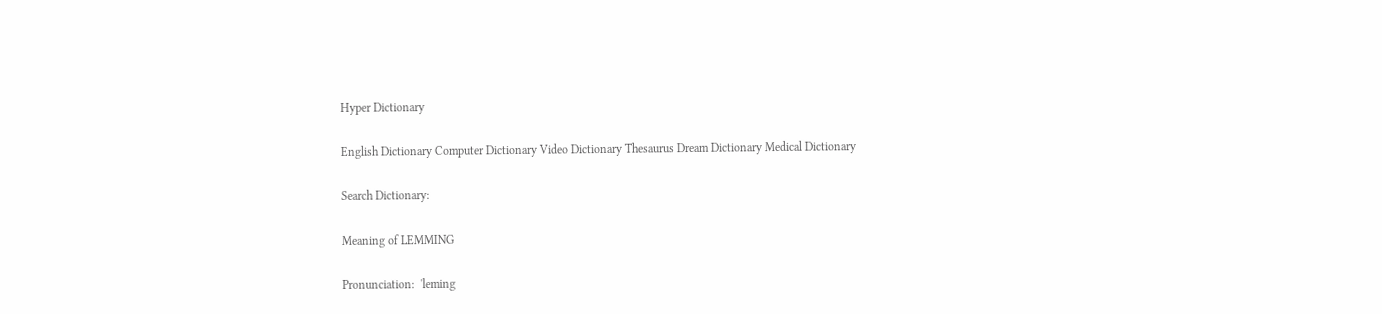Hyper Dictionary

English Dictionary Computer Dictionary Video Dictionary Thesaurus Dream Dictionary Medical Dictionary

Search Dictionary:

Meaning of LEMMING

Pronunciation:  'leming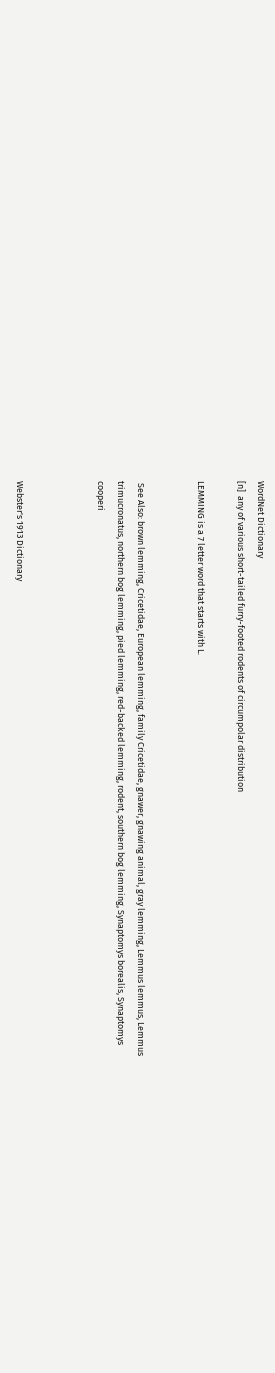WordNet Dictionary
[n]  any of various short-tailed furry-footed rodents of circumpolar distribution

LEMMING is a 7 letter word that starts with L.


 See Also: brown lemming, Cricetidae, European lemming, family Cricetidae, gnawer, gnawing animal, gray lemming, Lemmus lemmus, Lemmus trimucronatus, northern bog lemming, pied lemming, red-backed lemming, rodent, southern bog lemming, Synaptomys borealis, Synaptomys cooperi



Webster's 1913 Dictionary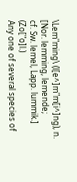\Lem"ming\ (l[e^]m"m[i^]ng), n. [Nor. lemming, lemende;
cf. Sw. lemel, Lapp. lummik.] (Zo["o]l.)
Any one of several species of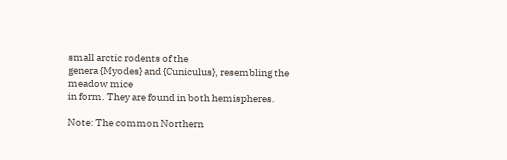small arctic rodents of the
genera {Myodes} and {Cuniculus}, resembling the meadow mice
in form. They are found in both hemispheres.

Note: The common Northern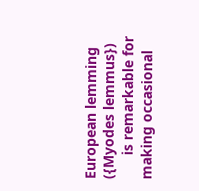European lemming ({Myodes lemmus})
      is remarkable for making occasional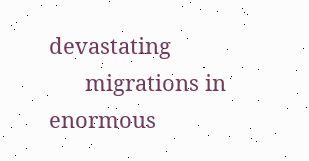devastating
      migrations in enormous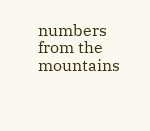numbers from the mountains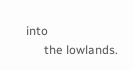into
      the lowlands.